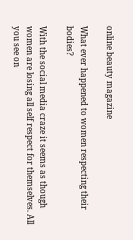online beauty magazine

What ever happened to women respecting their bodies?

With the social media craze it seems as though women are losing all self respect for themselves. All you see on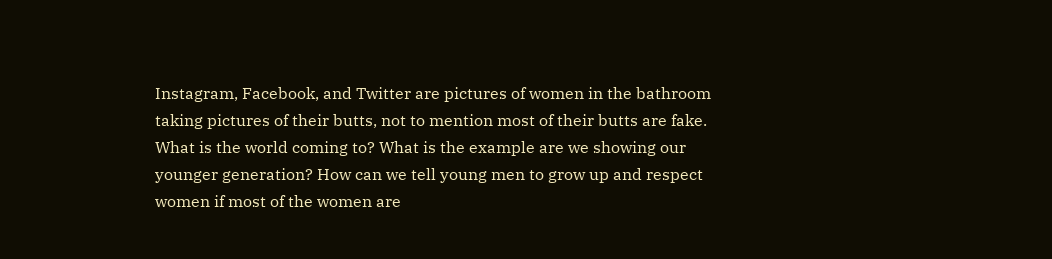Instagram, Facebook, and Twitter are pictures of women in the bathroom taking pictures of their butts, not to mention most of their butts are fake. What is the world coming to? What is the example are we showing our younger generation? How can we tell young men to grow up and respect women if most of the women are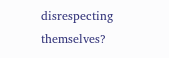disrespecting themselves?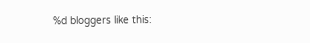%d bloggers like this: